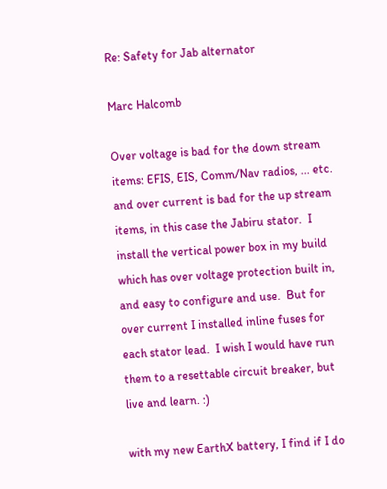Re: Safety for Jab alternator

Marc Halcomb

Over voltage is bad for the down stream items: EFIS, EIS, Comm/Nav radios, ... etc. and over current is bad for the up stream items, in this case the Jabiru stator.  I install the vertical power box in my build which has over voltage protection built in, and easy to configure and use.  But for over current I installed inline fuses for each stator lead.  I wish I would have run them to a resettable circuit breaker, but live and learn. :)

with my new EarthX battery, I find if I do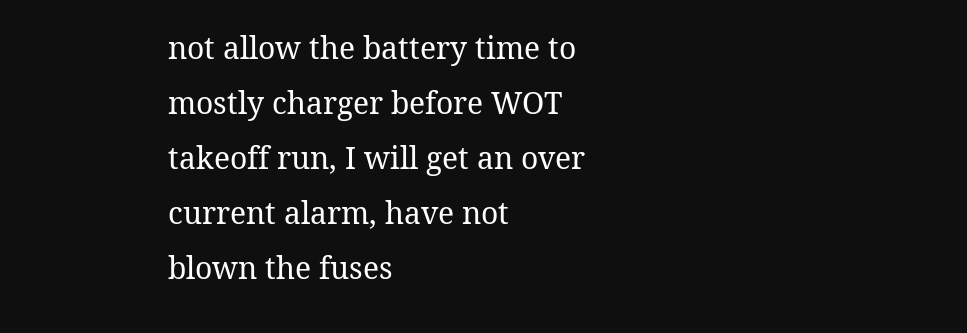not allow the battery time to mostly charger before WOT takeoff run, I will get an over current alarm, have not blown the fuses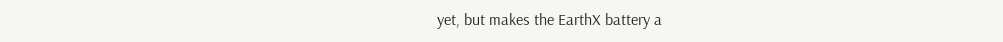yet, but makes the EarthX battery a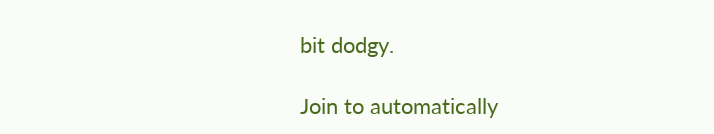bit dodgy.

Join to automatically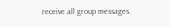receive all group messages.